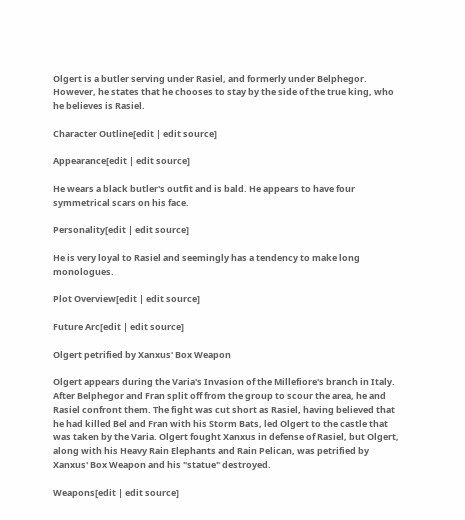Olgert is a butler serving under Rasiel, and formerly under Belphegor. However, he states that he chooses to stay by the side of the true king, who he believes is Rasiel.

Character Outline[edit | edit source]

Appearance[edit | edit source]

He wears a black butler's outfit and is bald. He appears to have four symmetrical scars on his face.

Personality[edit | edit source]

He is very loyal to Rasiel and seemingly has a tendency to make long monologues.

Plot Overview[edit | edit source]

Future Arc[edit | edit source]

Olgert petrified by Xanxus' Box Weapon

Olgert appears during the Varia's Invasion of the Millefiore's branch in Italy. After Belphegor and Fran split off from the group to scour the area, he and Rasiel confront them. The fight was cut short as Rasiel, having believed that he had killed Bel and Fran with his Storm Bats, led Olgert to the castle that was taken by the Varia. Olgert fought Xanxus in defense of Rasiel, but Olgert, along with his Heavy Rain Elephants and Rain Pelican, was petrified by Xanxus' Box Weapon and his "statue" destroyed.

Weapons[edit | edit source]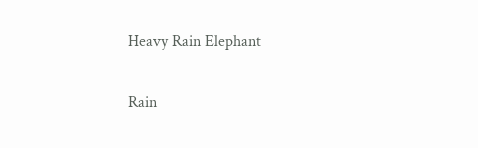Heavy Rain Elephant

Rain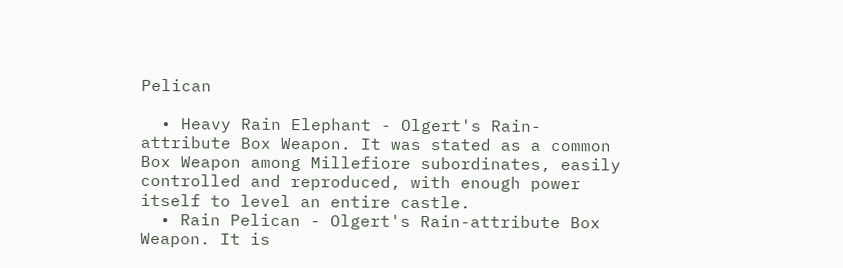Pelican

  • Heavy Rain Elephant - Olgert's Rain-attribute Box Weapon. It was stated as a common Box Weapon among Millefiore subordinates, easily controlled and reproduced, with enough power itself to level an entire castle.
  • Rain Pelican - Olgert's Rain-attribute Box Weapon. It is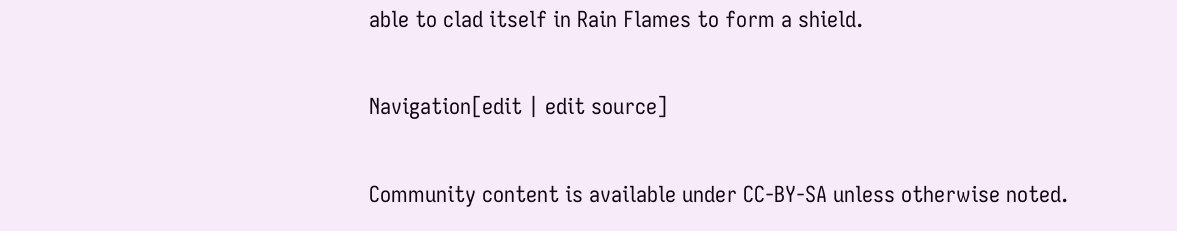able to clad itself in Rain Flames to form a shield.

Navigation[edit | edit source]

Community content is available under CC-BY-SA unless otherwise noted.